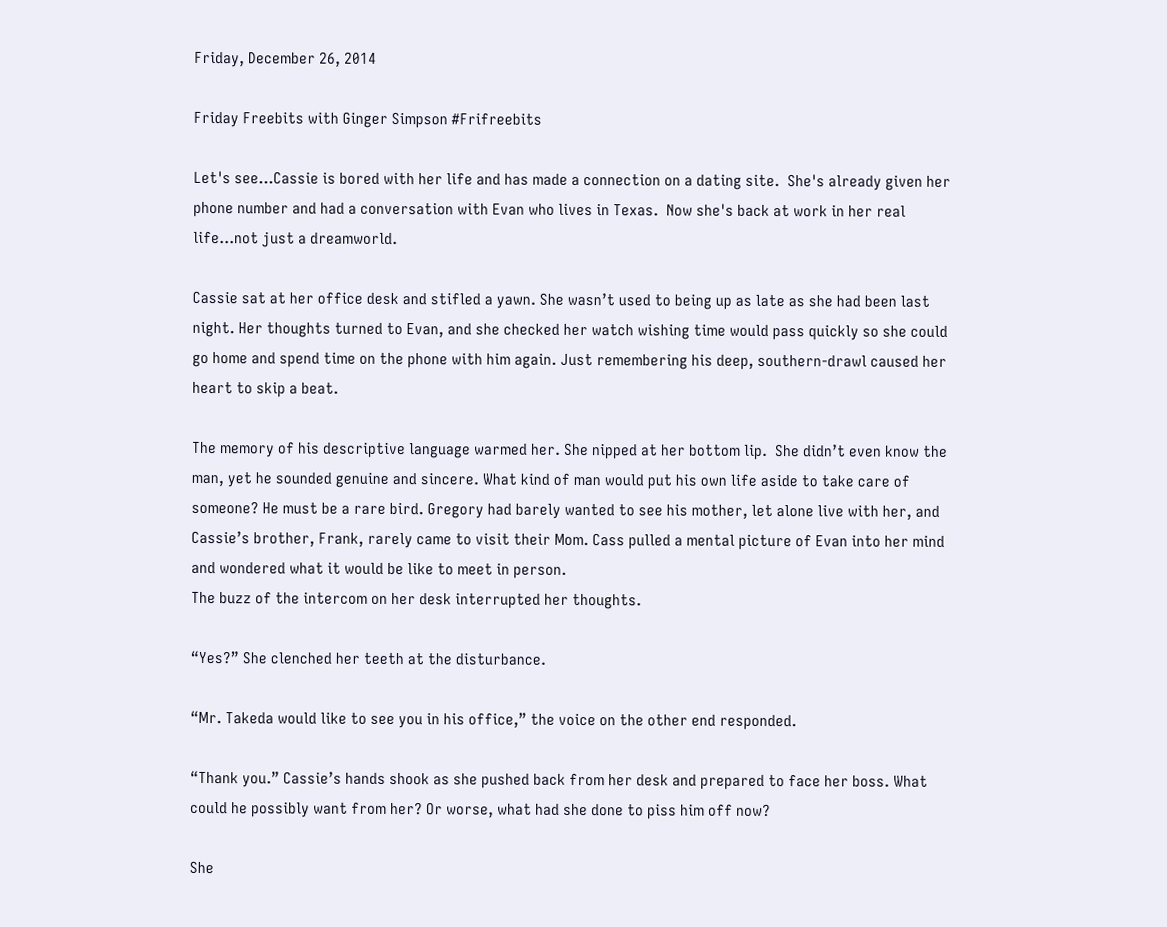Friday, December 26, 2014

Friday Freebits with Ginger Simpson #Frifreebits

Let's see...Cassie is bored with her life and has made a connection on a dating site.  She's already given her phone number and had a conversation with Evan who lives in Texas.  Now she's back at work in her real life...not just a dreamworld.

Cassie sat at her office desk and stifled a yawn. She wasn’t used to being up as late as she had been last night. Her thoughts turned to Evan, and she checked her watch wishing time would pass quickly so she could go home and spend time on the phone with him again. Just remembering his deep, southern-drawl caused her heart to skip a beat.

The memory of his descriptive language warmed her. She nipped at her bottom lip.  She didn’t even know the man, yet he sounded genuine and sincere. What kind of man would put his own life aside to take care of someone? He must be a rare bird. Gregory had barely wanted to see his mother, let alone live with her, and Cassie’s brother, Frank, rarely came to visit their Mom. Cass pulled a mental picture of Evan into her mind and wondered what it would be like to meet in person.
The buzz of the intercom on her desk interrupted her thoughts.

“Yes?” She clenched her teeth at the disturbance.

“Mr. Takeda would like to see you in his office,” the voice on the other end responded.

“Thank you.” Cassie’s hands shook as she pushed back from her desk and prepared to face her boss. What could he possibly want from her? Or worse, what had she done to piss him off now?

She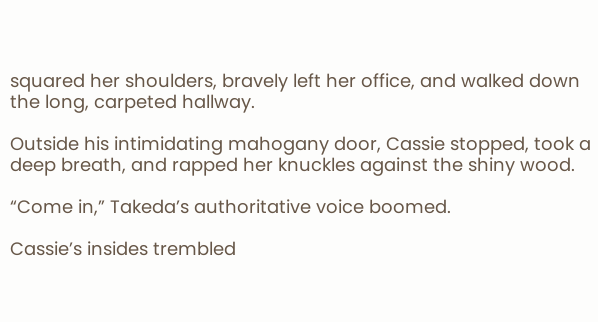squared her shoulders, bravely left her office, and walked down the long, carpeted hallway.

Outside his intimidating mahogany door, Cassie stopped, took a deep breath, and rapped her knuckles against the shiny wood.

“Come in,” Takeda’s authoritative voice boomed.

Cassie’s insides trembled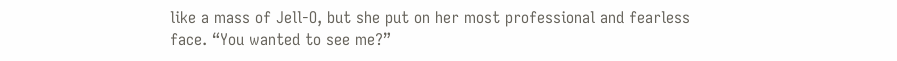like a mass of Jell-O, but she put on her most professional and fearless face. “You wanted to see me?”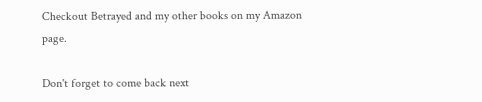Checkout Betrayed and my other books on my Amazon page.

Don't forget to come back next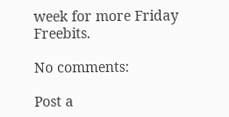week for more Friday Freebits.

No comments:

Post a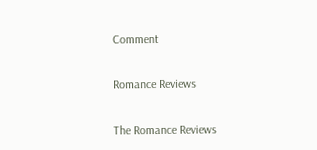Comment

Romance Reviews

The Romance Reviews